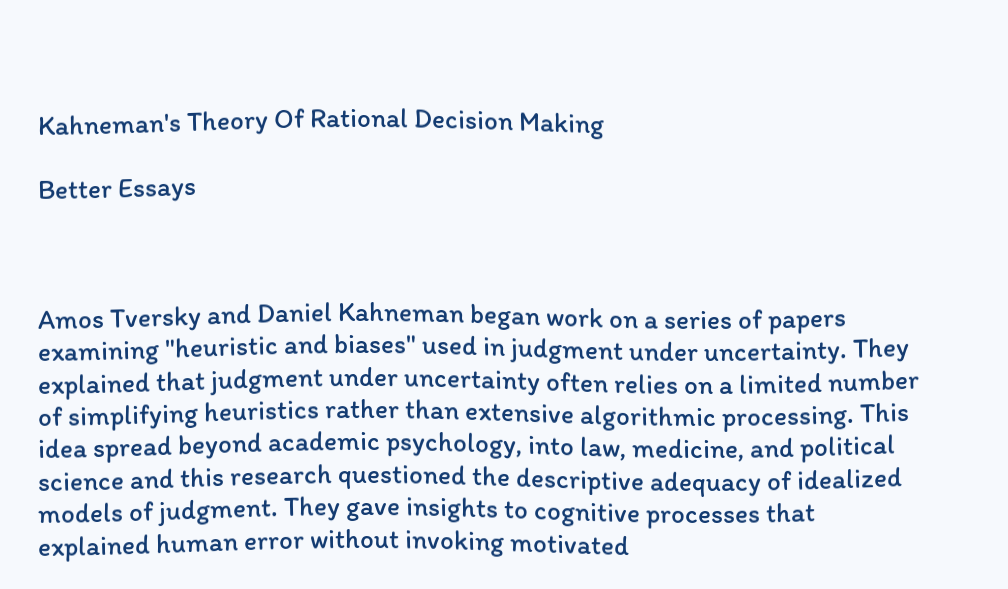Kahneman's Theory Of Rational Decision Making

Better Essays



Amos Tversky and Daniel Kahneman began work on a series of papers examining "heuristic and biases" used in judgment under uncertainty. They explained that judgment under uncertainty often relies on a limited number of simplifying heuristics rather than extensive algorithmic processing. This idea spread beyond academic psychology, into law, medicine, and political science and this research questioned the descriptive adequacy of idealized models of judgment. They gave insights to cognitive processes that explained human error without invoking motivated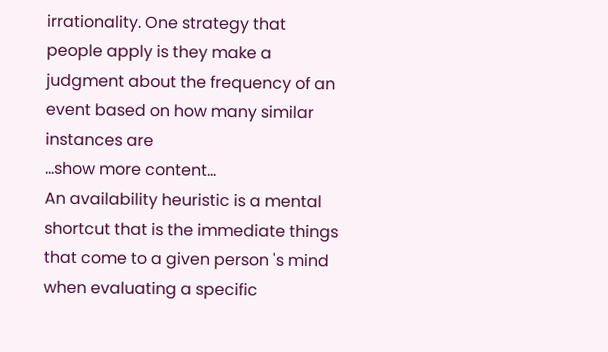irrationality. One strategy that people apply is they make a judgment about the frequency of an event based on how many similar instances are
…show more content…
An availability heuristic is a mental shortcut that is the immediate things that come to a given person 's mind when evaluating a specific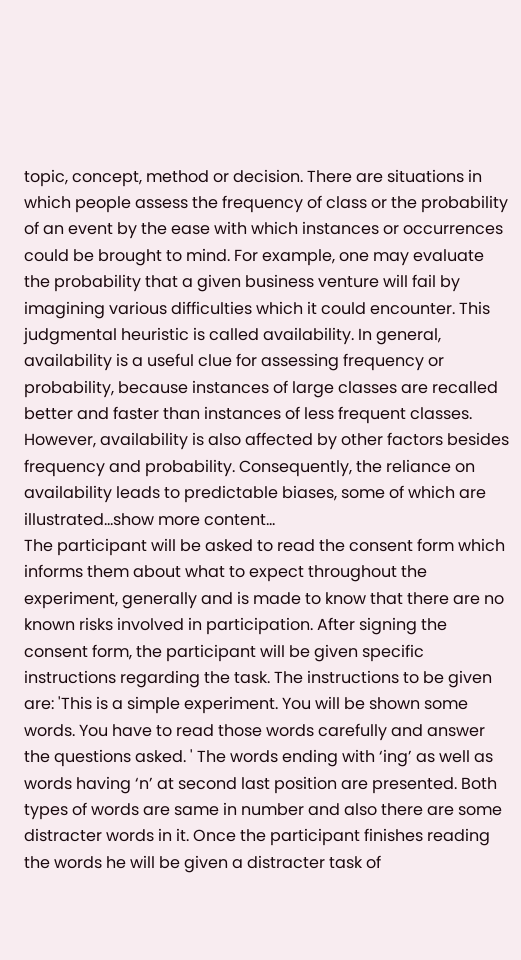topic, concept, method or decision. There are situations in which people assess the frequency of class or the probability of an event by the ease with which instances or occurrences could be brought to mind. For example, one may evaluate the probability that a given business venture will fail by imagining various difficulties which it could encounter. This judgmental heuristic is called availability. In general, availability is a useful clue for assessing frequency or probability, because instances of large classes are recalled better and faster than instances of less frequent classes. However, availability is also affected by other factors besides frequency and probability. Consequently, the reliance on availability leads to predictable biases, some of which are illustrated…show more content…
The participant will be asked to read the consent form which informs them about what to expect throughout the experiment, generally and is made to know that there are no known risks involved in participation. After signing the consent form, the participant will be given specific instructions regarding the task. The instructions to be given are: 'This is a simple experiment. You will be shown some words. You have to read those words carefully and answer the questions asked. ' The words ending with ‘ing’ as well as words having ‘n’ at second last position are presented. Both types of words are same in number and also there are some distracter words in it. Once the participant finishes reading the words he will be given a distracter task of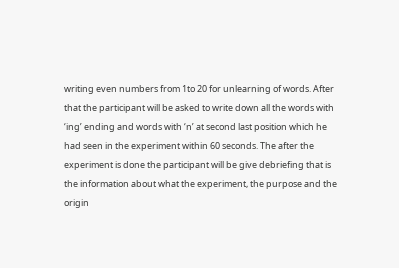writing even numbers from 1to 20 for unlearning of words. After that the participant will be asked to write down all the words with ‘ing’ ending and words with ‘n’ at second last position which he had seen in the experiment within 60 seconds. The after the experiment is done the participant will be give debriefing that is the information about what the experiment, the purpose and the origin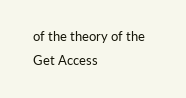of the theory of the
Get Access